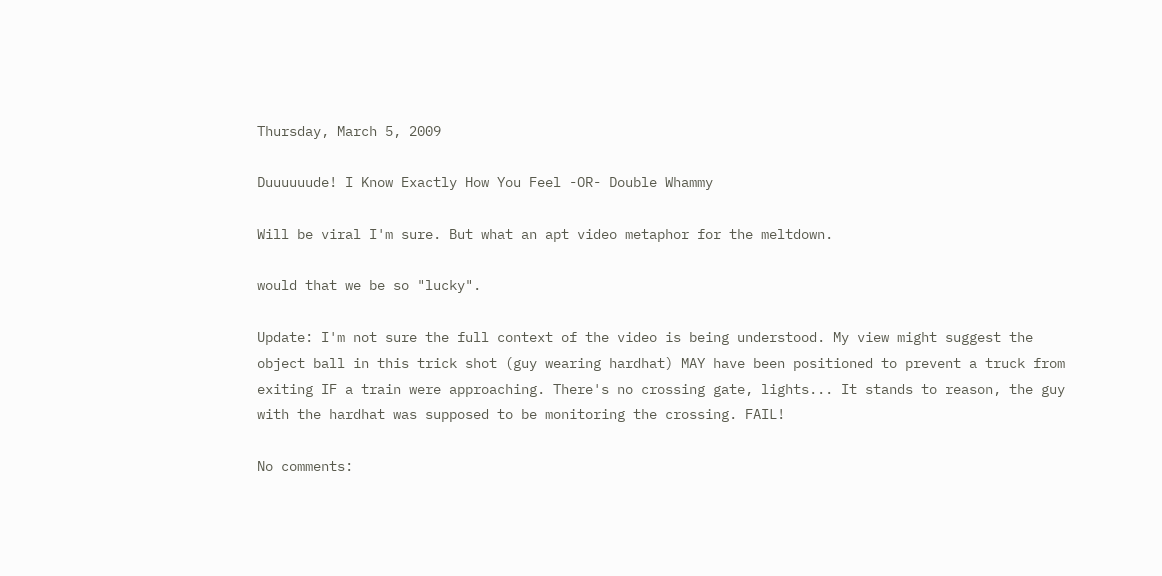Thursday, March 5, 2009

Duuuuuude! I Know Exactly How You Feel -OR- Double Whammy

Will be viral I'm sure. But what an apt video metaphor for the meltdown.

would that we be so "lucky".

Update: I'm not sure the full context of the video is being understood. My view might suggest the object ball in this trick shot (guy wearing hardhat) MAY have been positioned to prevent a truck from exiting IF a train were approaching. There's no crossing gate, lights... It stands to reason, the guy with the hardhat was supposed to be monitoring the crossing. FAIL!

No comments: